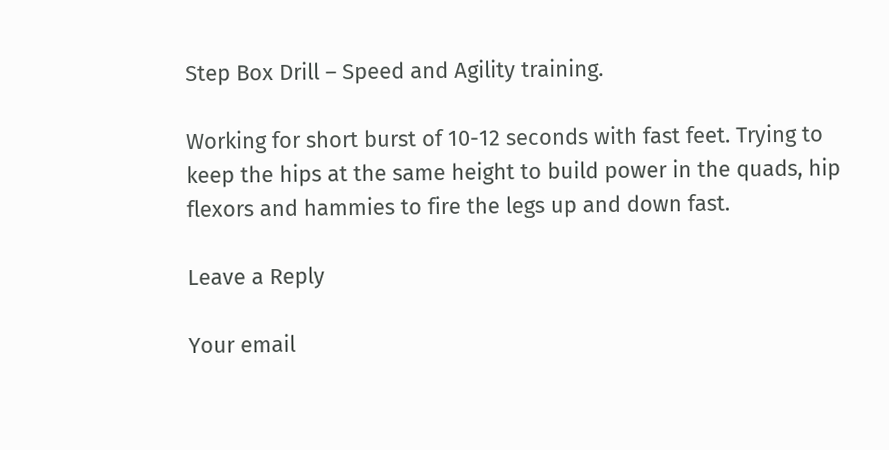Step Box Drill – Speed and Agility training.

Working for short burst of 10-12 seconds with fast feet. Trying to keep the hips at the same height to build power in the quads, hip flexors and hammies to fire the legs up and down fast.

Leave a Reply

Your email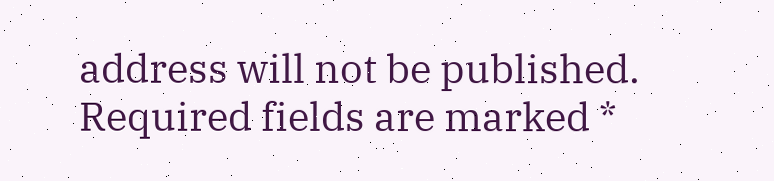address will not be published. Required fields are marked *